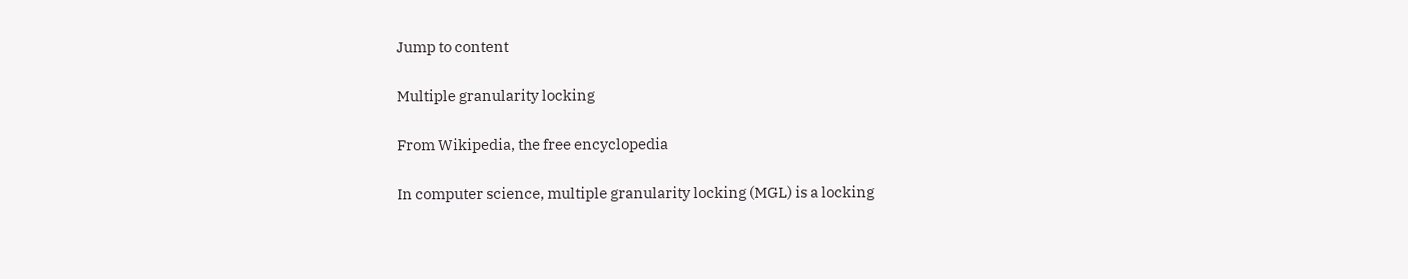Jump to content

Multiple granularity locking

From Wikipedia, the free encyclopedia

In computer science, multiple granularity locking (MGL) is a locking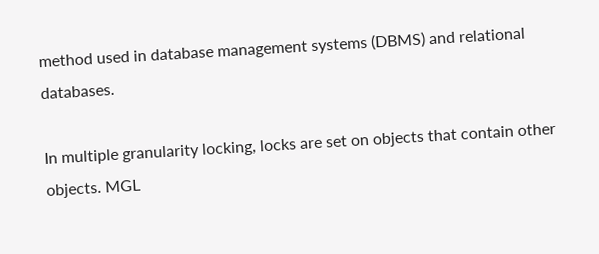method used in database management systems (DBMS) and relational databases.

In multiple granularity locking, locks are set on objects that contain other objects. MGL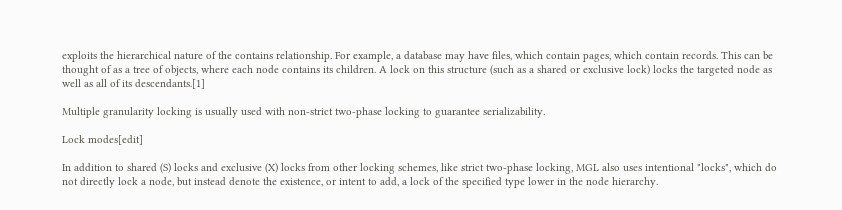exploits the hierarchical nature of the contains relationship. For example, a database may have files, which contain pages, which contain records. This can be thought of as a tree of objects, where each node contains its children. A lock on this structure (such as a shared or exclusive lock) locks the targeted node as well as all of its descendants.[1]

Multiple granularity locking is usually used with non-strict two-phase locking to guarantee serializability.

Lock modes[edit]

In addition to shared (S) locks and exclusive (X) locks from other locking schemes, like strict two-phase locking, MGL also uses intentional "locks", which do not directly lock a node, but instead denote the existence, or intent to add, a lock of the specified type lower in the node hierarchy.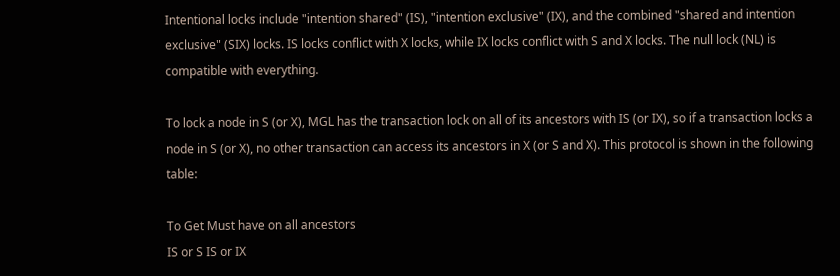Intentional locks include "intention shared" (IS), "intention exclusive" (IX), and the combined "shared and intention exclusive" (SIX) locks. IS locks conflict with X locks, while IX locks conflict with S and X locks. The null lock (NL) is compatible with everything.

To lock a node in S (or X), MGL has the transaction lock on all of its ancestors with IS (or IX), so if a transaction locks a node in S (or X), no other transaction can access its ancestors in X (or S and X). This protocol is shown in the following table:

To Get Must have on all ancestors
IS or S IS or IX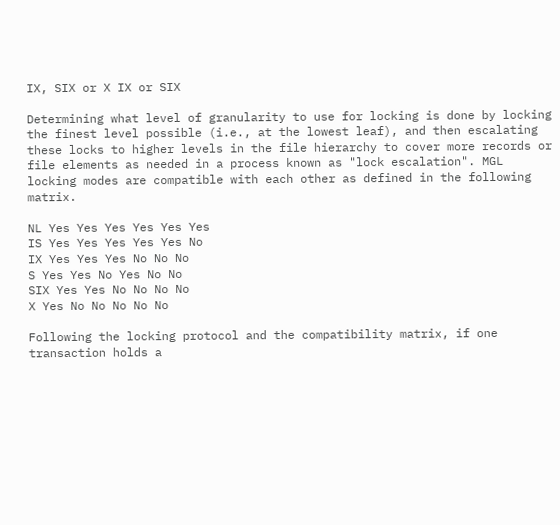IX, SIX or X IX or SIX

Determining what level of granularity to use for locking is done by locking the finest level possible (i.e., at the lowest leaf), and then escalating these locks to higher levels in the file hierarchy to cover more records or file elements as needed in a process known as "lock escalation". MGL locking modes are compatible with each other as defined in the following matrix.

NL Yes Yes Yes Yes Yes Yes
IS Yes Yes Yes Yes Yes No
IX Yes Yes Yes No No No
S Yes Yes No Yes No No
SIX Yes Yes No No No No
X Yes No No No No No

Following the locking protocol and the compatibility matrix, if one transaction holds a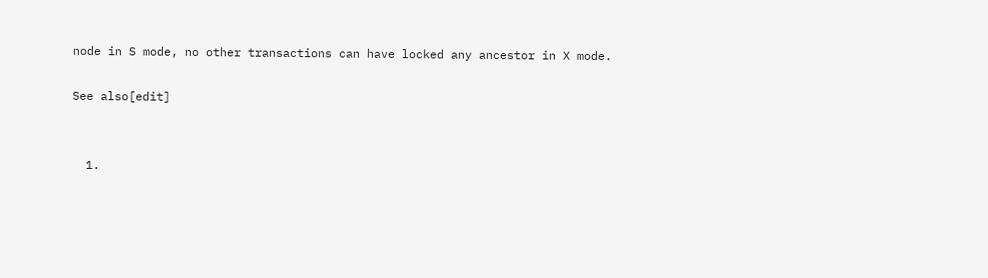node in S mode, no other transactions can have locked any ancestor in X mode.

See also[edit]


  1.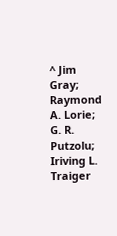^ Jim Gray; Raymond A. Lorie; G. R. Putzolu; Iriving L. Traiger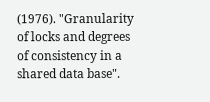(1976). "Granularity of locks and degrees of consistency in a shared data base".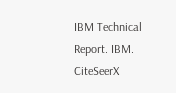IBM Technical Report. IBM. CiteSeerX